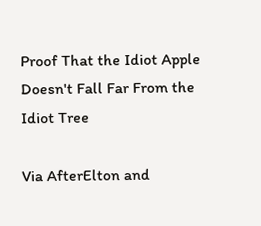Proof That the Idiot Apple Doesn't Fall Far From the Idiot Tree

Via AfterElton and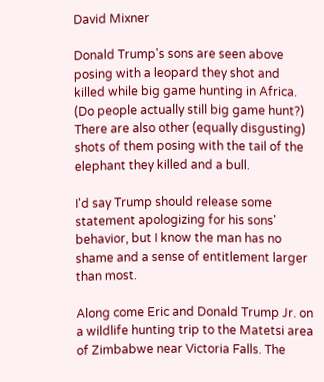David Mixner

Donald Trump's sons are seen above posing with a leopard they shot and killed while big game hunting in Africa. (Do people actually still big game hunt?) There are also other (equally disgusting) shots of them posing with the tail of the elephant they killed and a bull.

I'd say Trump should release some statement apologizing for his sons' behavior, but I know the man has no shame and a sense of entitlement larger than most.

Along come Eric and Donald Trump Jr. on a wildlife hunting trip to the Matetsi area of Zimbabwe near Victoria Falls. The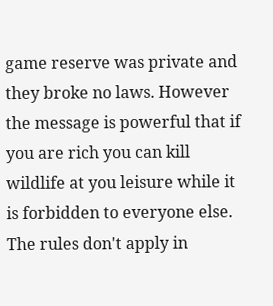game reserve was private and they broke no laws. However the message is powerful that if you are rich you can kill wildlife at you leisure while it is forbidden to everyone else. The rules don't apply in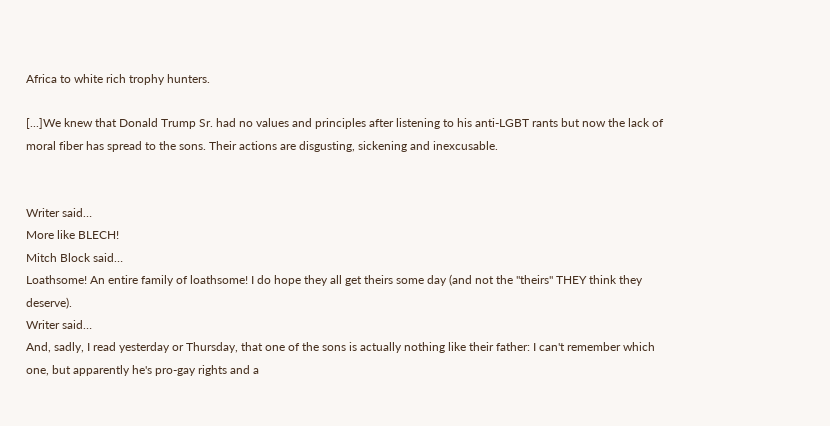Africa to white rich trophy hunters.

[...]We knew that Donald Trump Sr. had no values and principles after listening to his anti-LGBT rants but now the lack of moral fiber has spread to the sons. Their actions are disgusting, sickening and inexcusable.


Writer said…
More like BLECH!
Mitch Block said…
Loathsome! An entire family of loathsome! I do hope they all get theirs some day (and not the "theirs" THEY think they deserve).
Writer said…
And, sadly, I read yesterday or Thursday, that one of the sons is actually nothing like their father: I can't remember which one, but apparently he's pro-gay rights and a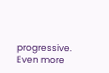progressive. Even more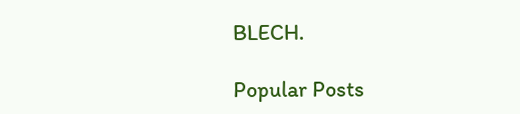BLECH.

Popular Posts